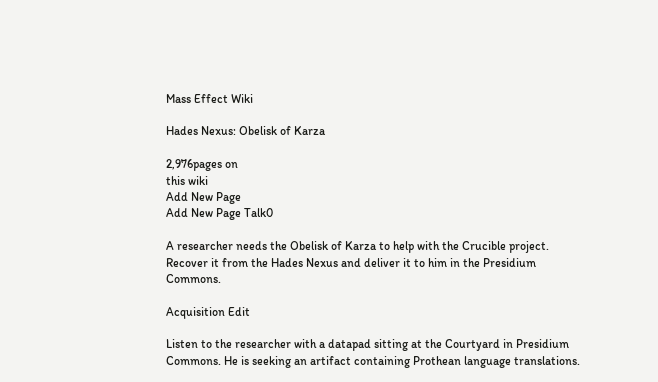Mass Effect Wiki

Hades Nexus: Obelisk of Karza

2,976pages on
this wiki
Add New Page
Add New Page Talk0

A researcher needs the Obelisk of Karza to help with the Crucible project. Recover it from the Hades Nexus and deliver it to him in the Presidium Commons.

Acquisition Edit

Listen to the researcher with a datapad sitting at the Courtyard in Presidium Commons. He is seeking an artifact containing Prothean language translations.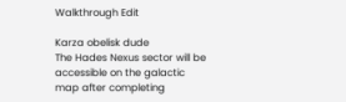Walkthrough Edit

Karza obelisk dude
The Hades Nexus sector will be accessible on the galactic map after completing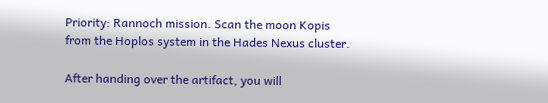Priority: Rannoch mission. Scan the moon Kopis from the Hoplos system in the Hades Nexus cluster.

After handing over the artifact, you will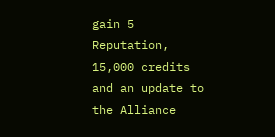gain 5 Reputation, 15,000 credits and an update to the Alliance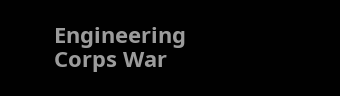Engineering Corps War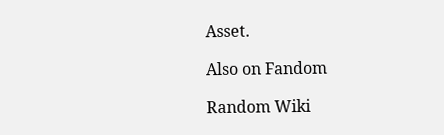Asset.

Also on Fandom

Random Wiki